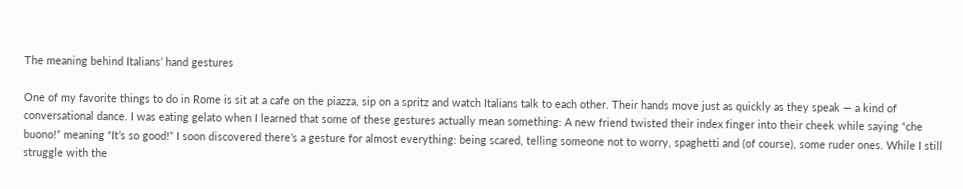The meaning behind Italians’ hand gestures

One of my favorite things to do in Rome is sit at a cafe on the piazza, sip on a spritz and watch Italians talk to each other. Their hands move just as quickly as they speak — a kind of conversational dance. I was eating gelato when I learned that some of these gestures actually mean something: A new friend twisted their index finger into their cheek while saying “che buono!” meaning “It’s so good!” I soon discovered there’s a gesture for almost everything: being scared, telling someone not to worry, spaghetti and (of course), some ruder ones. While I still struggle with the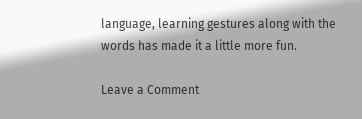language, learning gestures along with the words has made it a little more fun.

Leave a Comment